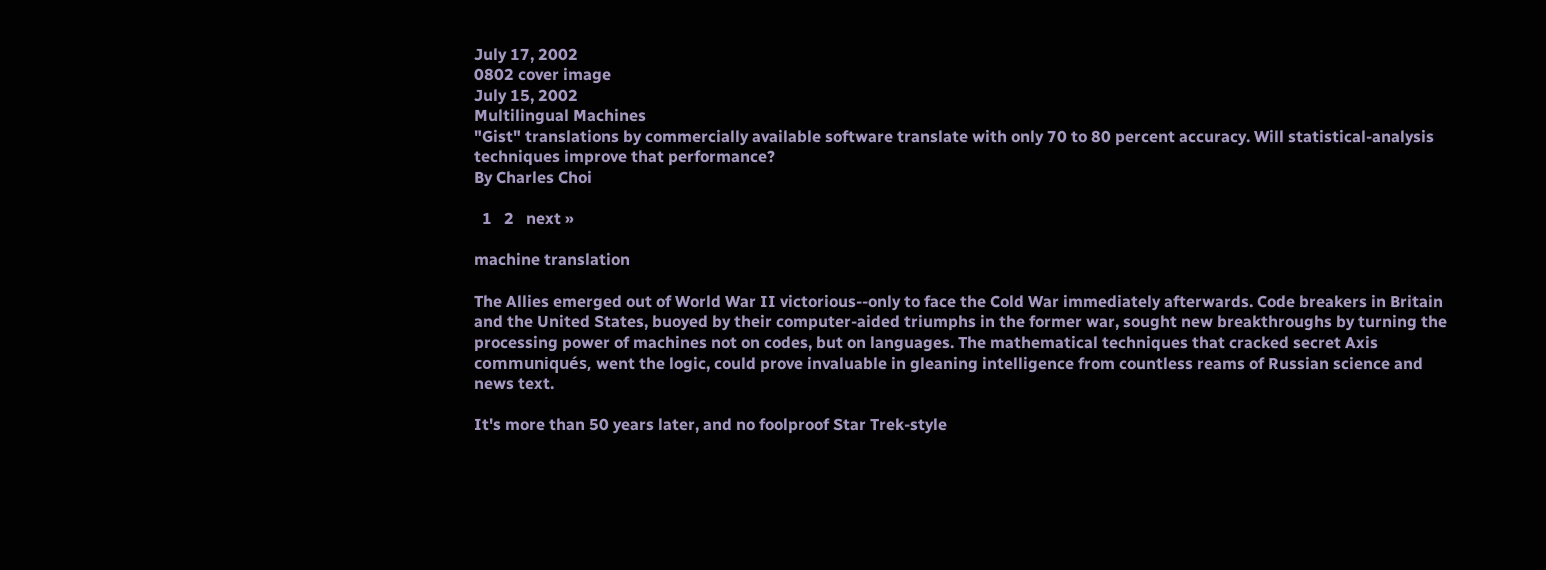July 17, 2002
0802 cover image
July 15, 2002
Multilingual Machines
"Gist" translations by commercially available software translate with only 70 to 80 percent accuracy. Will statistical-analysis techniques improve that performance?
By Charles Choi

  1   2   next »

machine translation

The Allies emerged out of World War II victorious--only to face the Cold War immediately afterwards. Code breakers in Britain and the United States, buoyed by their computer-aided triumphs in the former war, sought new breakthroughs by turning the processing power of machines not on codes, but on languages. The mathematical techniques that cracked secret Axis communiqués, went the logic, could prove invaluable in gleaning intelligence from countless reams of Russian science and news text.

It's more than 50 years later, and no foolproof Star Trek-style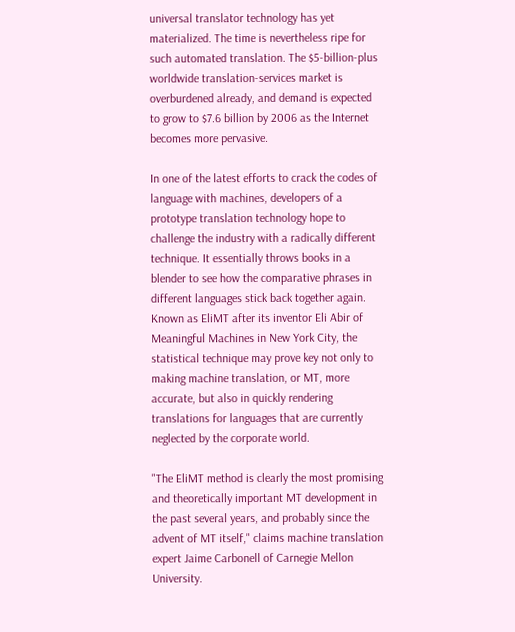universal translator technology has yet materialized. The time is nevertheless ripe for such automated translation. The $5-billion-plus worldwide translation-services market is overburdened already, and demand is expected to grow to $7.6 billion by 2006 as the Internet becomes more pervasive.

In one of the latest efforts to crack the codes of language with machines, developers of a prototype translation technology hope to challenge the industry with a radically different technique. It essentially throws books in a blender to see how the comparative phrases in different languages stick back together again. Known as EliMT after its inventor Eli Abir of Meaningful Machines in New York City, the statistical technique may prove key not only to making machine translation, or MT, more accurate, but also in quickly rendering translations for languages that are currently neglected by the corporate world.

"The EliMT method is clearly the most promising and theoretically important MT development in the past several years, and probably since the advent of MT itself," claims machine translation expert Jaime Carbonell of Carnegie Mellon University.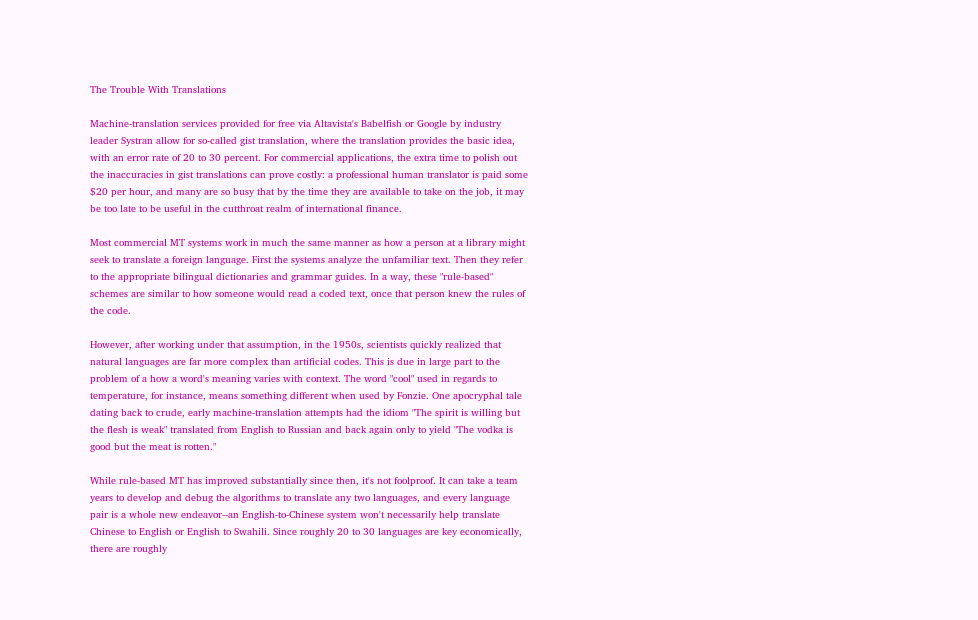The Trouble With Translations

Machine-translation services provided for free via Altavista's Babelfish or Google by industry leader Systran allow for so-called gist translation, where the translation provides the basic idea, with an error rate of 20 to 30 percent. For commercial applications, the extra time to polish out the inaccuracies in gist translations can prove costly: a professional human translator is paid some $20 per hour, and many are so busy that by the time they are available to take on the job, it may be too late to be useful in the cutthroat realm of international finance.

Most commercial MT systems work in much the same manner as how a person at a library might seek to translate a foreign language. First the systems analyze the unfamiliar text. Then they refer to the appropriate bilingual dictionaries and grammar guides. In a way, these "rule-based" schemes are similar to how someone would read a coded text, once that person knew the rules of the code.

However, after working under that assumption, in the 1950s, scientists quickly realized that natural languages are far more complex than artificial codes. This is due in large part to the problem of a how a word's meaning varies with context. The word "cool" used in regards to temperature, for instance, means something different when used by Fonzie. One apocryphal tale dating back to crude, early machine-translation attempts had the idiom "The spirit is willing but the flesh is weak" translated from English to Russian and back again only to yield "The vodka is good but the meat is rotten."

While rule-based MT has improved substantially since then, it's not foolproof. It can take a team years to develop and debug the algorithms to translate any two languages, and every language pair is a whole new endeavor--an English-to-Chinese system won't necessarily help translate Chinese to English or English to Swahili. Since roughly 20 to 30 languages are key economically, there are roughly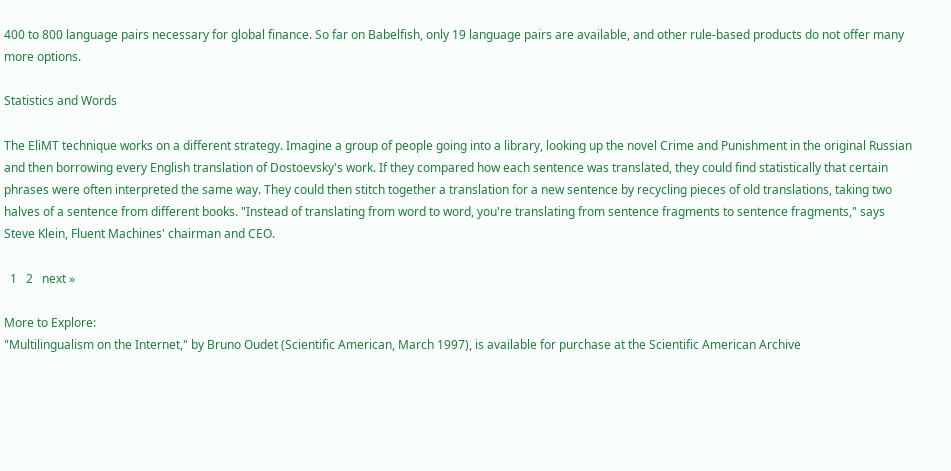400 to 800 language pairs necessary for global finance. So far on Babelfish, only 19 language pairs are available, and other rule-based products do not offer many more options.

Statistics and Words

The EliMT technique works on a different strategy. Imagine a group of people going into a library, looking up the novel Crime and Punishment in the original Russian and then borrowing every English translation of Dostoevsky's work. If they compared how each sentence was translated, they could find statistically that certain phrases were often interpreted the same way. They could then stitch together a translation for a new sentence by recycling pieces of old translations, taking two halves of a sentence from different books. "Instead of translating from word to word, you're translating from sentence fragments to sentence fragments," says Steve Klein, Fluent Machines' chairman and CEO.

  1   2   next »

More to Explore:
"Multilingualism on the Internet," by Bruno Oudet (Scientific American, March 1997), is available for purchase at the Scientific American Archive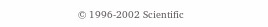© 1996-2002 Scientific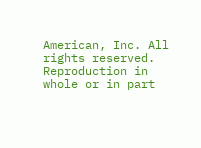American, Inc. All rights reserved.
Reproduction in whole or in part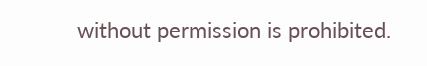without permission is prohibited.